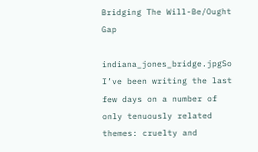Bridging The Will-Be/Ought Gap

indiana_jones_bridge.jpgSo I’ve been writing the last few days on a number of only tenuously related themes: cruelty and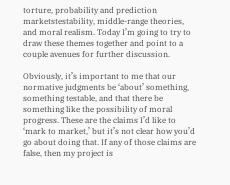torture, probability and prediction marketstestability, middle-range theories, and moral realism. Today I’m going to try to draw these themes together and point to a couple avenues for further discussion.

Obviously, it’s important to me that our normative judgments be ‘about’ something, something testable, and that there be something like the possibility of moral progress. These are the claims I’d like to ‘mark to market,’ but it’s not clear how you’d go about doing that. If any of those claims are false, then my project is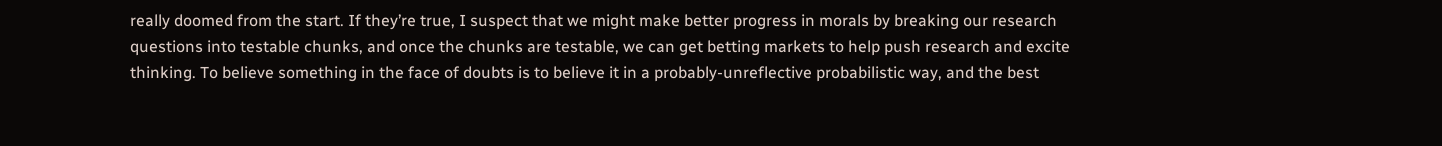really doomed from the start. If they’re true, I suspect that we might make better progress in morals by breaking our research questions into testable chunks, and once the chunks are testable, we can get betting markets to help push research and excite thinking. To believe something in the face of doubts is to believe it in a probably-unreflective probabilistic way, and the best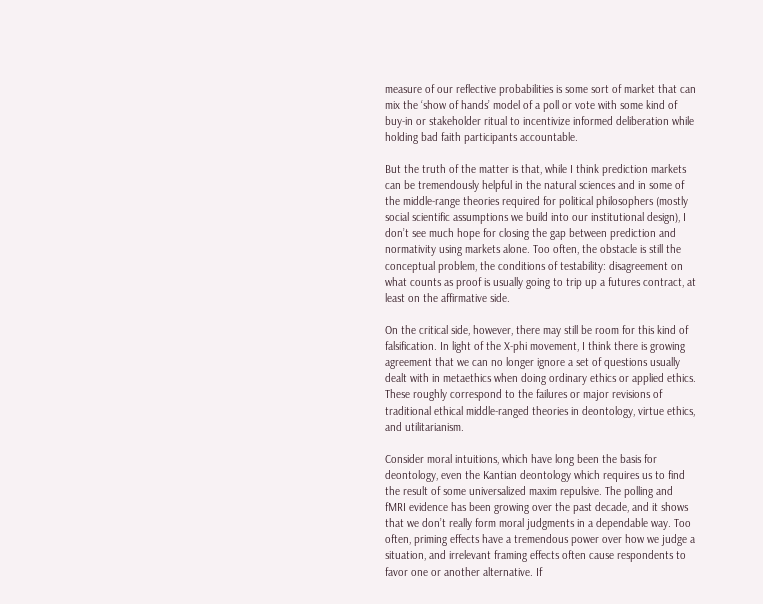measure of our reflective probabilities is some sort of market that can mix the ‘show of hands’ model of a poll or vote with some kind of buy-in or stakeholder ritual to incentivize informed deliberation while holding bad faith participants accountable.

But the truth of the matter is that, while I think prediction markets can be tremendously helpful in the natural sciences and in some of the middle-range theories required for political philosophers (mostly social scientific assumptions we build into our institutional design), I don’t see much hope for closing the gap between prediction and normativity using markets alone. Too often, the obstacle is still the conceptual problem, the conditions of testability: disagreement on what counts as proof is usually going to trip up a futures contract, at least on the affirmative side.

On the critical side, however, there may still be room for this kind of falsification. In light of the X-phi movement, I think there is growing agreement that we can no longer ignore a set of questions usually dealt with in metaethics when doing ordinary ethics or applied ethics. These roughly correspond to the failures or major revisions of traditional ethical middle-ranged theories in deontology, virtue ethics, and utilitarianism.

Consider moral intuitions, which have long been the basis for deontology, even the Kantian deontology which requires us to find the result of some universalized maxim repulsive. The polling and fMRI evidence has been growing over the past decade, and it shows that we don’t really form moral judgments in a dependable way. Too often, priming effects have a tremendous power over how we judge a situation, and irrelevant framing effects often cause respondents to favor one or another alternative. If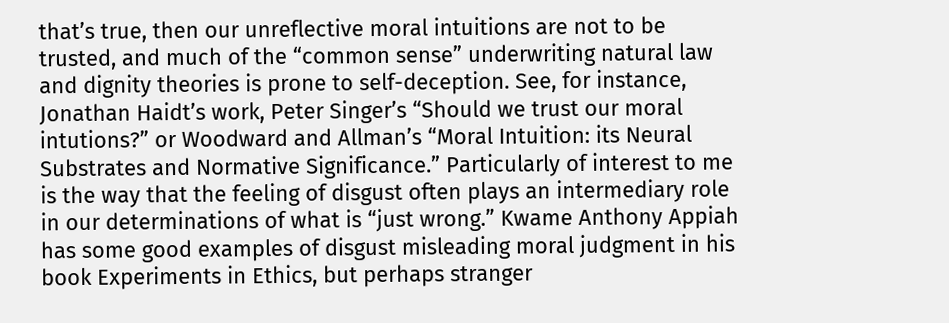that’s true, then our unreflective moral intuitions are not to be trusted, and much of the “common sense” underwriting natural law and dignity theories is prone to self-deception. See, for instance, Jonathan Haidt’s work, Peter Singer’s “Should we trust our moral intutions?” or Woodward and Allman’s “Moral Intuition: its Neural Substrates and Normative Significance.” Particularly of interest to me is the way that the feeling of disgust often plays an intermediary role in our determinations of what is “just wrong.” Kwame Anthony Appiah has some good examples of disgust misleading moral judgment in his book Experiments in Ethics, but perhaps stranger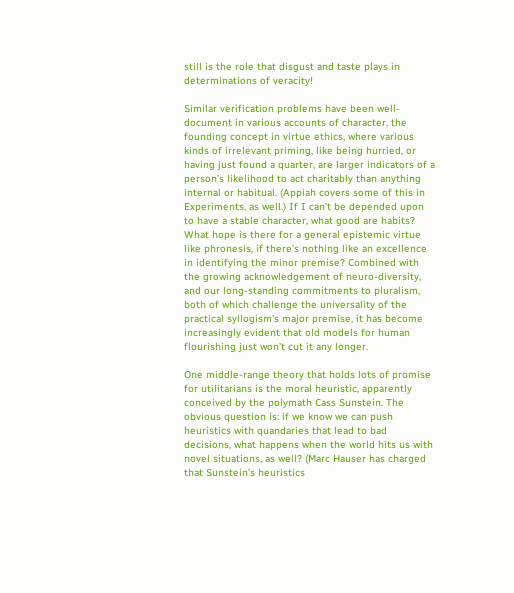still is the role that disgust and taste plays in determinations of veracity!

Similar verification problems have been well-document in various accounts of character, the founding concept in virtue ethics, where various kinds of irrelevant priming, like being hurried, or having just found a quarter, are larger indicators of a person’s likelihood to act charitably than anything internal or habitual. (Appiah covers some of this in Experiments, as well.) If I can’t be depended upon to have a stable character, what good are habits? What hope is there for a general epistemic virtue like phronesis, if there’s nothing like an excellence in identifying the minor premise? Combined with the growing acknowledgement of neuro-diversity, and our long-standing commitments to pluralism, both of which challenge the universality of the practical syllogism’s major premise, it has become increasingly evident that old models for human flourishing just won’t cut it any longer.

One middle-range theory that holds lots of promise for utilitarians is the moral heuristic, apparently conceived by the polymath Cass Sunstein. The obvious question is: if we know we can push heuristics with quandaries that lead to bad decisions, what happens when the world hits us with novel situations, as well? (Marc Hauser has charged that Sunstein’s heuristics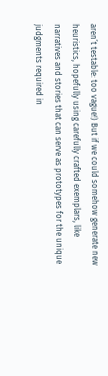aren’t testable: too vague!) But if we could somehow generate new heuristics, hopefully using carefully crafted exemplars, like narratives and stories that can serve as prototypes for the unique judgments required in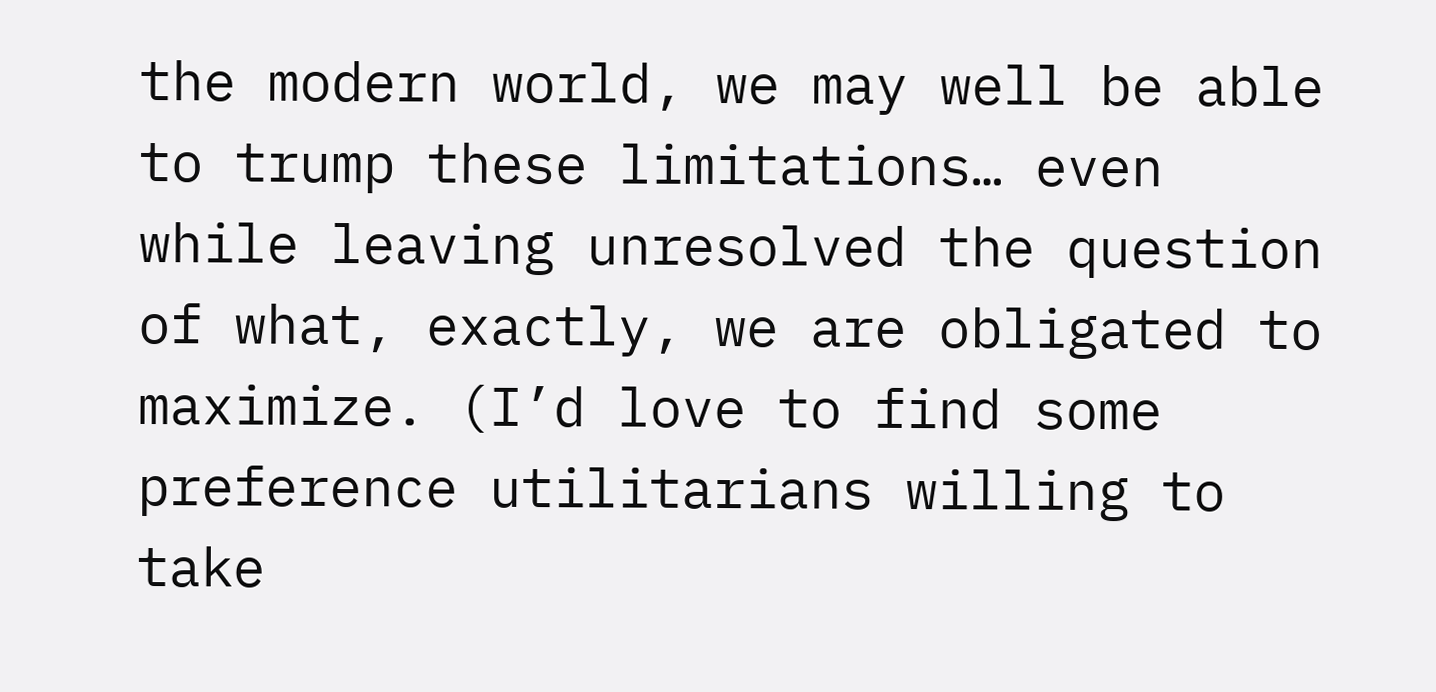the modern world, we may well be able to trump these limitations… even while leaving unresolved the question of what, exactly, we are obligated to maximize. (I’d love to find some preference utilitarians willing to take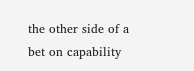the other side of a bet on capability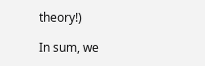theory!)

In sum, we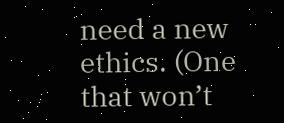need a new ethics. (One that won’t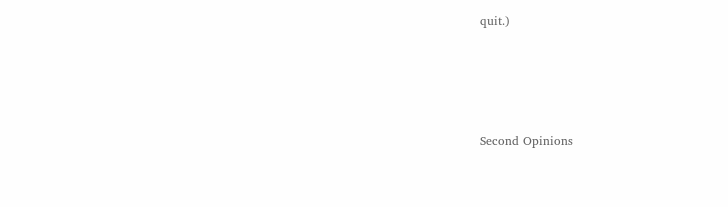quit.)





Second Opinions